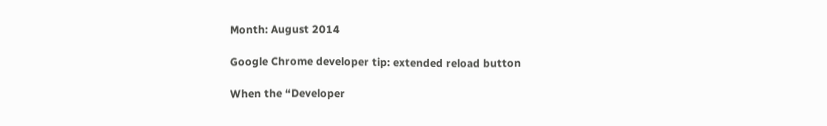Month: August 2014

Google Chrome developer tip: extended reload button

When the “Developer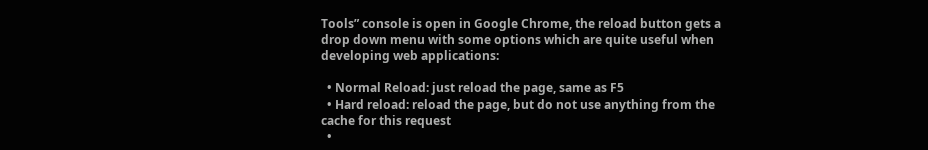Tools” console is open in Google Chrome, the reload button gets a drop down menu with some options which are quite useful when developing web applications:

  • Normal Reload: just reload the page, same as F5
  • Hard reload: reload the page, but do not use anything from the cache for this request
  •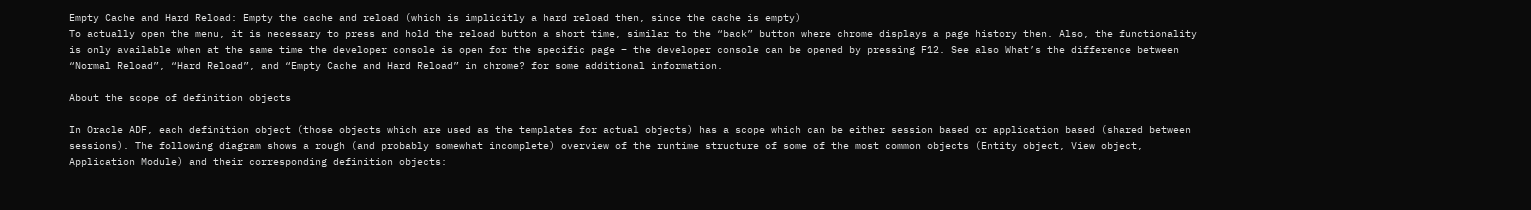Empty Cache and Hard Reload: Empty the cache and reload (which is implicitly a hard reload then, since the cache is empty)
To actually open the menu, it is necessary to press and hold the reload button a short time, similar to the “back” button where chrome displays a page history then. Also, the functionality is only available when at the same time the developer console is open for the specific page – the developer console can be opened by pressing F12. See also What’s the difference between “Normal Reload”, “Hard Reload”, and “Empty Cache and Hard Reload” in chrome? for some additional information.

About the scope of definition objects

In Oracle ADF, each definition object (those objects which are used as the templates for actual objects) has a scope which can be either session based or application based (shared between sessions). The following diagram shows a rough (and probably somewhat incomplete) overview of the runtime structure of some of the most common objects (Entity object, View object, Application Module) and their corresponding definition objects: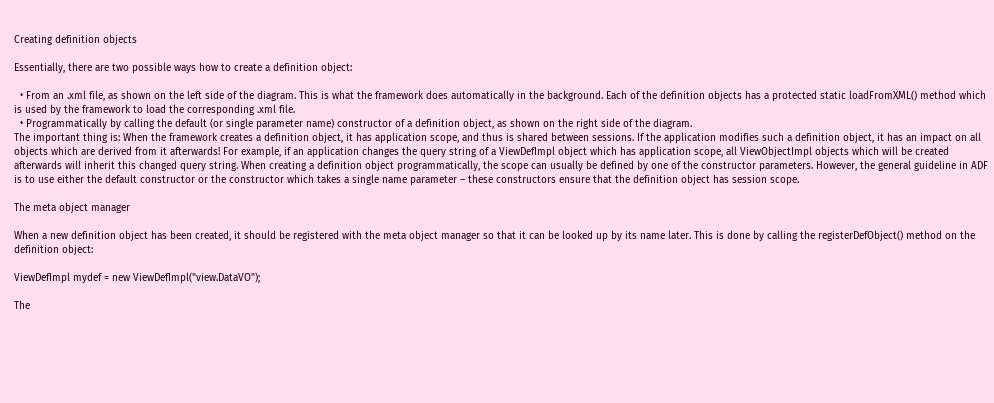Creating definition objects

Essentially, there are two possible ways how to create a definition object:

  • From an .xml file, as shown on the left side of the diagram. This is what the framework does automatically in the background. Each of the definition objects has a protected static loadFromXML() method which is used by the framework to load the corresponding .xml file.
  • Programmatically by calling the default (or single parameter name) constructor of a definition object, as shown on the right side of the diagram.
The important thing is: When the framework creates a definition object, it has application scope, and thus is shared between sessions. If the application modifies such a definition object, it has an impact on all objects which are derived from it afterwards! For example, if an application changes the query string of a ViewDefImpl object which has application scope, all ViewObjectImpl objects which will be created afterwards will inherit this changed query string. When creating a definition object programmatically, the scope can usually be defined by one of the constructor parameters. However, the general guideline in ADF is to use either the default constructor or the constructor which takes a single name parameter – these constructors ensure that the definition object has session scope.

The meta object manager

When a new definition object has been created, it should be registered with the meta object manager so that it can be looked up by its name later. This is done by calling the registerDefObject() method on the definition object:

ViewDefImpl mydef = new ViewDefImpl("view.DataVO");

The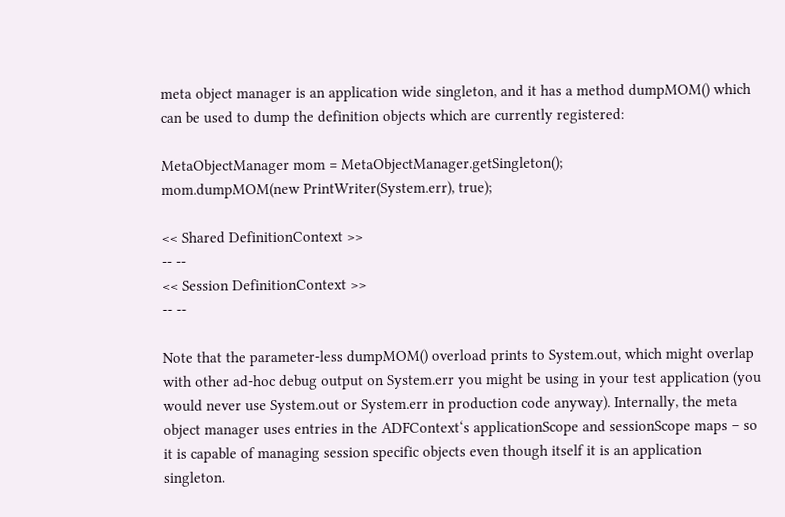meta object manager is an application wide singleton, and it has a method dumpMOM() which can be used to dump the definition objects which are currently registered:

MetaObjectManager mom = MetaObjectManager.getSingleton();
mom.dumpMOM(new PrintWriter(System.err), true);

<< Shared DefinitionContext >>
-- --
<< Session DefinitionContext >>
-- --

Note that the parameter-less dumpMOM() overload prints to System.out, which might overlap with other ad-hoc debug output on System.err you might be using in your test application (you would never use System.out or System.err in production code anyway). Internally, the meta object manager uses entries in the ADFContext‘s applicationScope and sessionScope maps – so it is capable of managing session specific objects even though itself it is an application singleton.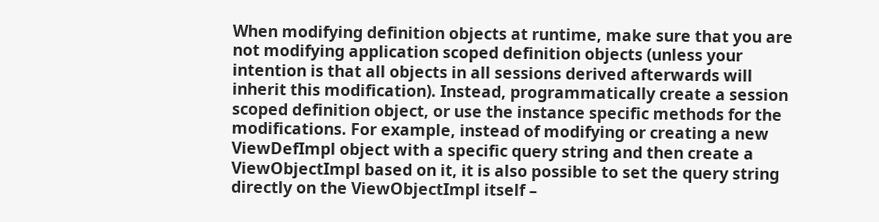When modifying definition objects at runtime, make sure that you are not modifying application scoped definition objects (unless your intention is that all objects in all sessions derived afterwards will inherit this modification). Instead, programmatically create a session scoped definition object, or use the instance specific methods for the modifications. For example, instead of modifying or creating a new ViewDefImpl object with a specific query string and then create a ViewObjectImpl based on it, it is also possible to set the query string directly on the ViewObjectImpl itself –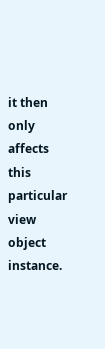it then only affects this particular view object instance.